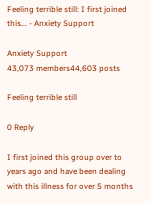Feeling terrible still: I first joined this... - Anxiety Support

Anxiety Support
43,073 members44,603 posts

Feeling terrible still

0 Reply

I first joined this group over to years ago and have been dealing with this illness for over 5 months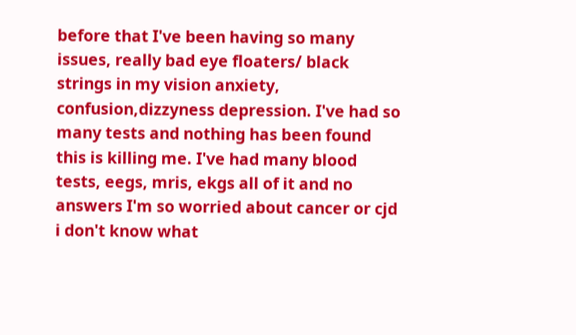before that I've been having so many issues, really bad eye floaters/ black strings in my vision anxiety, confusion,dizzyness depression. I've had so many tests and nothing has been found this is killing me. I've had many blood tests, eegs, mris, ekgs all of it and no answers I'm so worried about cancer or cjd i don't know what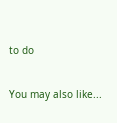to do

You may also like...